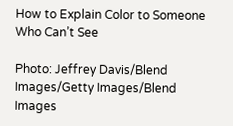How to Explain Color to Someone Who Can’t See

Photo: Jeffrey Davis/Blend Images/Getty Images/Blend Images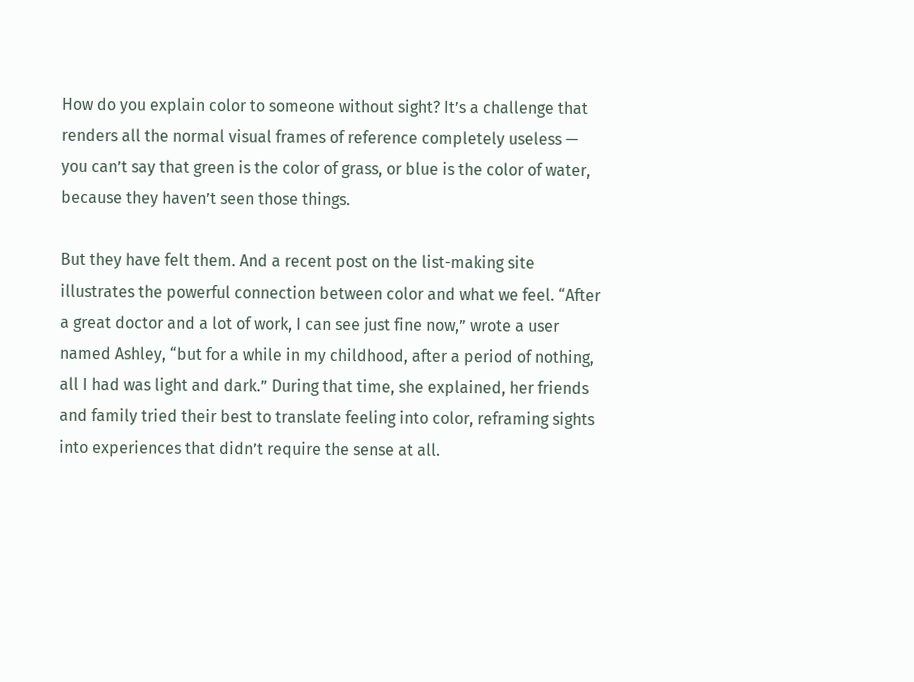How do you explain color to someone without sight? It’s a challenge that renders all the normal visual frames of reference completely useless — you can’t say that green is the color of grass, or blue is the color of water, because they haven’t seen those things.

But they have felt them. And a recent post on the list-making site illustrates the powerful connection between color and what we feel. “After a great doctor and a lot of work, I can see just fine now,” wrote a user named Ashley, “but for a while in my childhood, after a period of nothing, all I had was light and dark.” During that time, she explained, her friends and family tried their best to translate feeling into color, reframing sights into experiences that didn’t require the sense at all.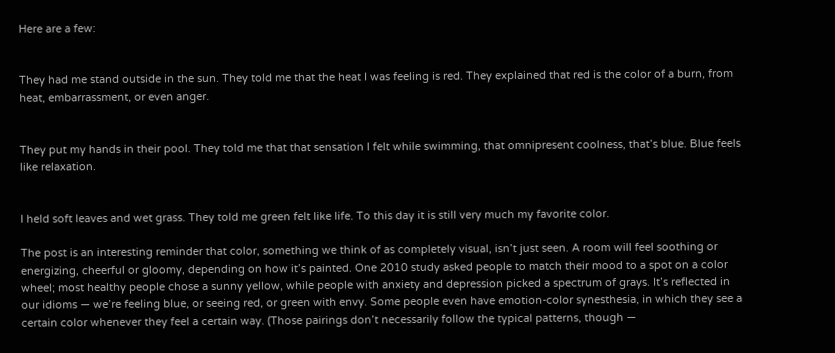Here are a few:


They had me stand outside in the sun. They told me that the heat I was feeling is red. They explained that red is the color of a burn, from heat, embarrassment, or even anger.


They put my hands in their pool. They told me that that sensation I felt while swimming, that omnipresent coolness, that’s blue. Blue feels like relaxation.


I held soft leaves and wet grass. They told me green felt like life. To this day it is still very much my favorite color.

The post is an interesting reminder that color, something we think of as completely visual, isn’t just seen. A room will feel soothing or energizing, cheerful or gloomy, depending on how it’s painted. One 2010 study asked people to match their mood to a spot on a color wheel; most healthy people chose a sunny yellow, while people with anxiety and depression picked a spectrum of grays. It’s reflected in our idioms — we’re feeling blue, or seeing red, or green with envy. Some people even have emotion-color synesthesia, in which they see a certain color whenever they feel a certain way. (Those pairings don’t necessarily follow the typical patterns, though —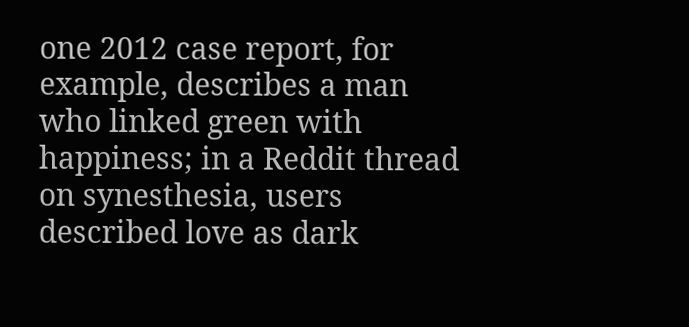one 2012 case report, for example, describes a man who linked green with happiness; in a Reddit thread on synesthesia, users described love as dark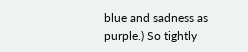blue and sadness as purple.) So tightly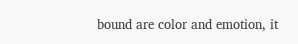bound are color and emotion, it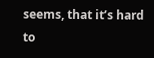seems, that it’s hard to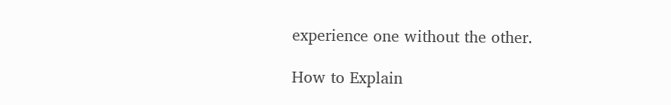experience one without the other.

How to Explain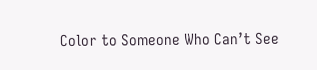Color to Someone Who Can’t See